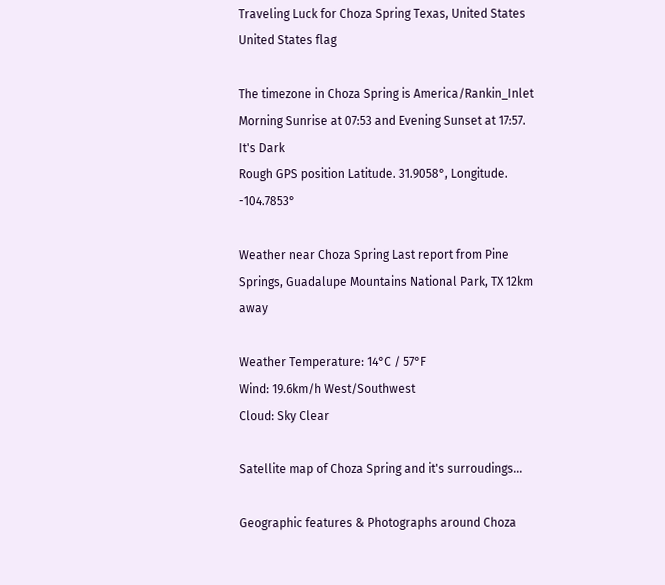Traveling Luck for Choza Spring Texas, United States United States flag

The timezone in Choza Spring is America/Rankin_Inlet
Morning Sunrise at 07:53 and Evening Sunset at 17:57. It's Dark
Rough GPS position Latitude. 31.9058°, Longitude. -104.7853°

Weather near Choza Spring Last report from Pine Springs, Guadalupe Mountains National Park, TX 12km away

Weather Temperature: 14°C / 57°F
Wind: 19.6km/h West/Southwest
Cloud: Sky Clear

Satellite map of Choza Spring and it's surroudings...

Geographic features & Photographs around Choza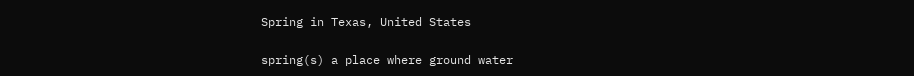Spring in Texas, United States

spring(s) a place where ground water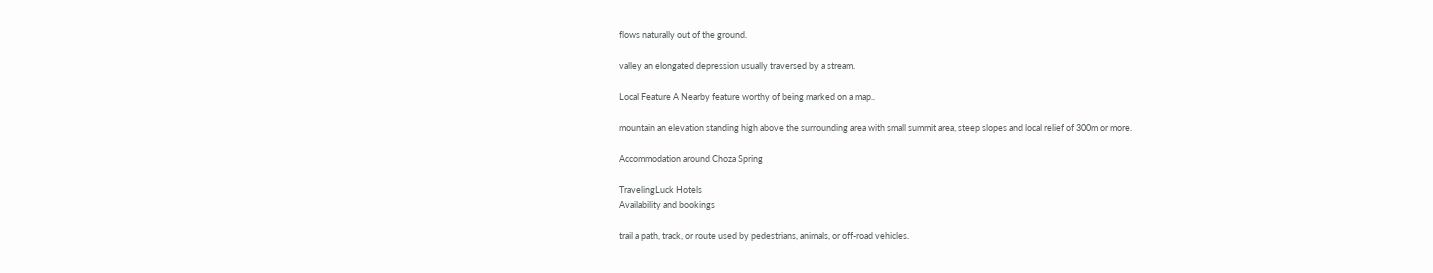flows naturally out of the ground.

valley an elongated depression usually traversed by a stream.

Local Feature A Nearby feature worthy of being marked on a map..

mountain an elevation standing high above the surrounding area with small summit area, steep slopes and local relief of 300m or more.

Accommodation around Choza Spring

TravelingLuck Hotels
Availability and bookings

trail a path, track, or route used by pedestrians, animals, or off-road vehicles.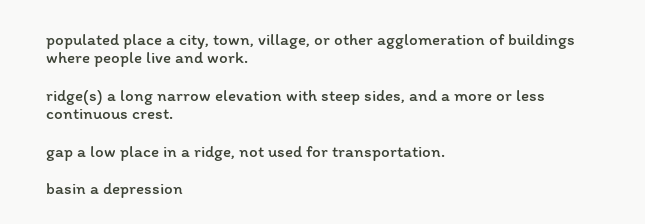populated place a city, town, village, or other agglomeration of buildings where people live and work.

ridge(s) a long narrow elevation with steep sides, and a more or less continuous crest.

gap a low place in a ridge, not used for transportation.

basin a depression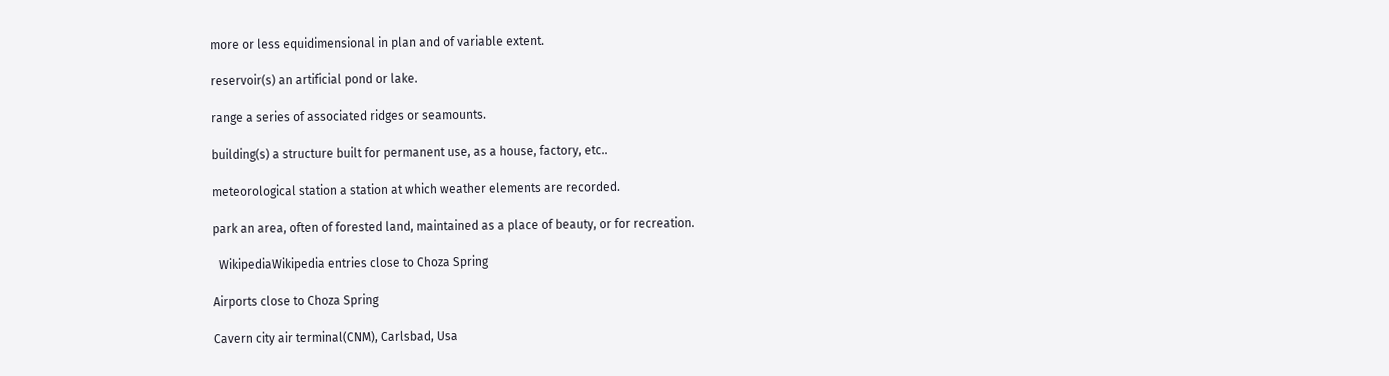more or less equidimensional in plan and of variable extent.

reservoir(s) an artificial pond or lake.

range a series of associated ridges or seamounts.

building(s) a structure built for permanent use, as a house, factory, etc..

meteorological station a station at which weather elements are recorded.

park an area, often of forested land, maintained as a place of beauty, or for recreation.

  WikipediaWikipedia entries close to Choza Spring

Airports close to Choza Spring

Cavern city air terminal(CNM), Carlsbad, Usa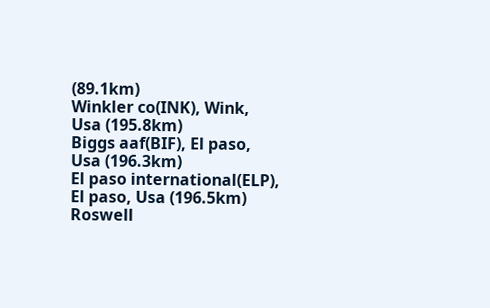(89.1km)
Winkler co(INK), Wink, Usa (195.8km)
Biggs aaf(BIF), El paso, Usa (196.3km)
El paso international(ELP), El paso, Usa (196.5km)
Roswell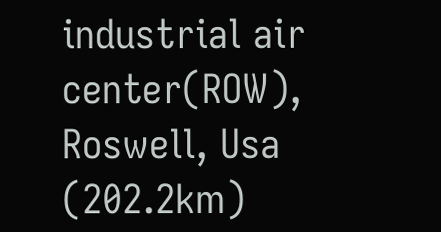industrial air center(ROW), Roswell, Usa (202.2km)